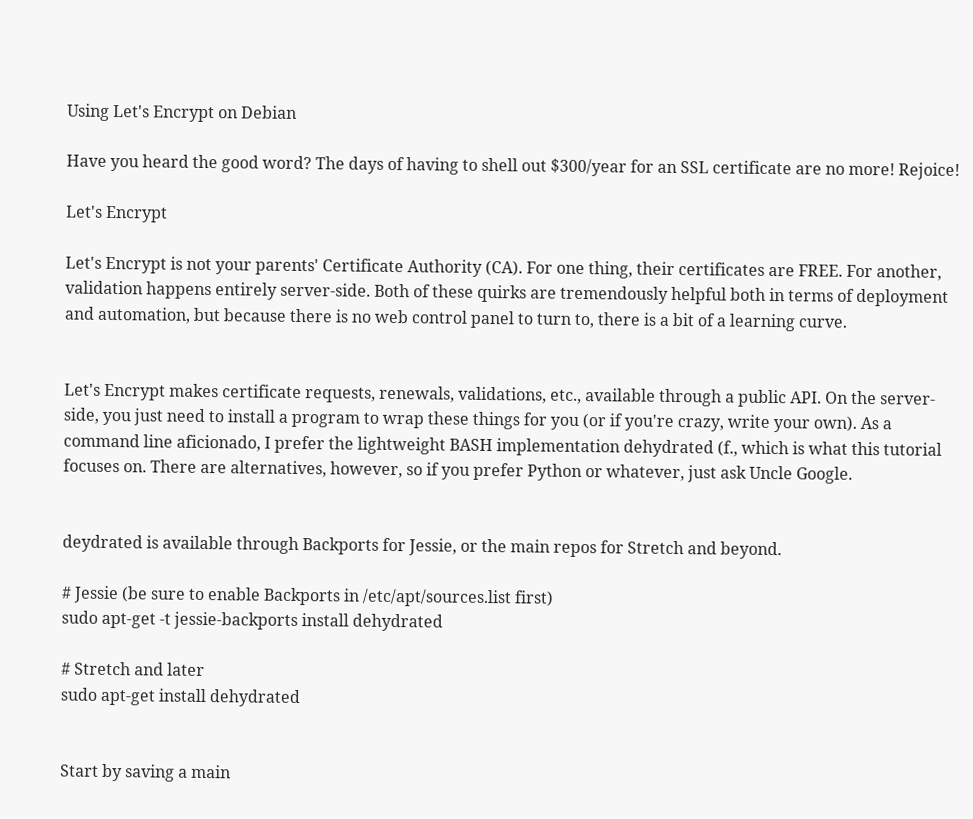Using Let's Encrypt on Debian

Have you heard the good word? The days of having to shell out $300/year for an SSL certificate are no more! Rejoice!

Let's Encrypt

Let's Encrypt is not your parents' Certificate Authority (CA). For one thing, their certificates are FREE. For another, validation happens entirely server-side. Both of these quirks are tremendously helpful both in terms of deployment and automation, but because there is no web control panel to turn to, there is a bit of a learning curve.


Let's Encrypt makes certificate requests, renewals, validations, etc., available through a public API. On the server-side, you just need to install a program to wrap these things for you (or if you're crazy, write your own). As a command line aficionado, I prefer the lightweight BASH implementation dehydrated (f., which is what this tutorial focuses on. There are alternatives, however, so if you prefer Python or whatever, just ask Uncle Google.


deydrated is available through Backports for Jessie, or the main repos for Stretch and beyond.

# Jessie (be sure to enable Backports in /etc/apt/sources.list first)
sudo apt-get -t jessie-backports install dehydrated

# Stretch and later
sudo apt-get install dehydrated


Start by saving a main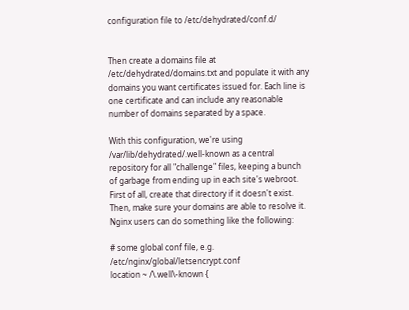configuration file to /etc/dehydrated/conf.d/


Then create a domains file at /etc/dehydrated/domains.txt and populate it with any domains you want certificates issued for. Each line is one certificate and can include any reasonable number of domains separated by a space.

With this configuration, we're using /var/lib/dehydrated/.well-known as a central repository for all "challenge" files, keeping a bunch of garbage from ending up in each site's webroot. First of all, create that directory if it doesn't exist. Then, make sure your domains are able to resolve it. Nginx users can do something like the following:

# some global conf file, e.g. /etc/nginx/global/letsencrypt.conf
location ~ /\.well\-known {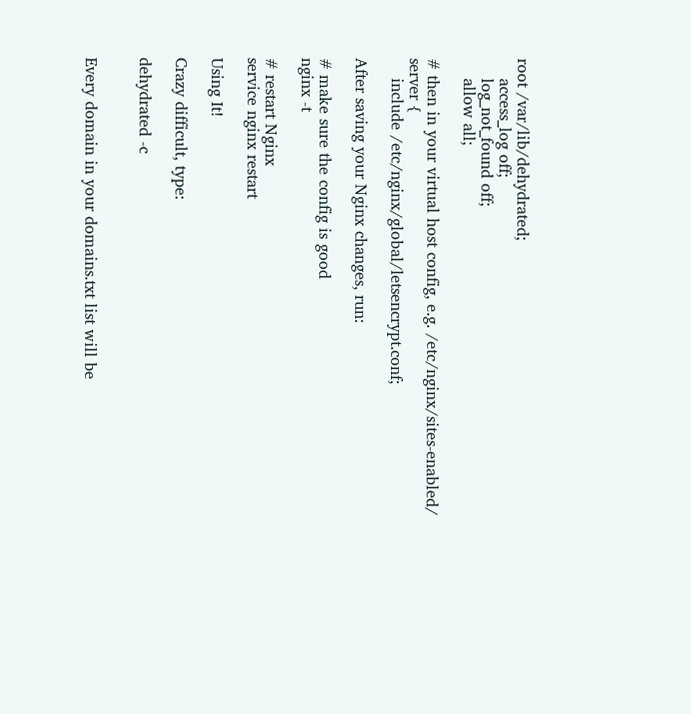root /var/lib/dehydrated;
    access_log off;
    log_not_found off;
    allow all;

# then in your virtual host config, e.g. /etc/nginx/sites-enabled/
server {
    include /etc/nginx/global/letsencrypt.conf;

After saving your Nginx changes, run:

# make sure the config is good
nginx -t

# restart Nginx
service nginx restart

Using It!

Crazy difficult, type:

dehydrated -c


Every domain in your domains.txt list will be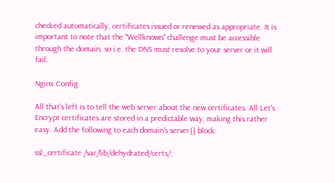checked automatically, certificates issued or renewed as appropriate. It is important to note that the "Wellknown" challenge must be accessible through the domain, so i.e. the DNS must resolve to your server or it will fail.

Nginx Config

All that's left is to tell the web server about the new certificates. All Let's Encrypt certificates are stored in a predictable way, making this rather easy. Add the following to each domain's server{} block:

ssl_certificate /var/lib/dehydrated/certs/;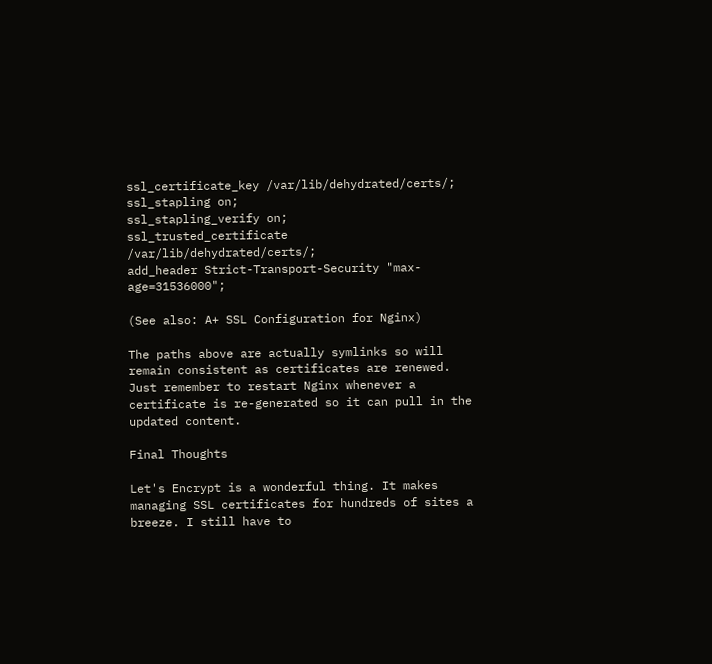ssl_certificate_key /var/lib/dehydrated/certs/;
ssl_stapling on;
ssl_stapling_verify on;
ssl_trusted_certificate /var/lib/dehydrated/certs/;
add_header Strict-Transport-Security "max-age=31536000";

(See also: A+ SSL Configuration for Nginx)

The paths above are actually symlinks so will remain consistent as certificates are renewed. Just remember to restart Nginx whenever a certificate is re-generated so it can pull in the updated content.

Final Thoughts

Let's Encrypt is a wonderful thing. It makes managing SSL certificates for hundreds of sites a breeze. I still have to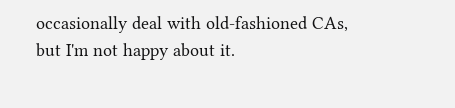occasionally deal with old-fashioned CAs, but I'm not happy about it.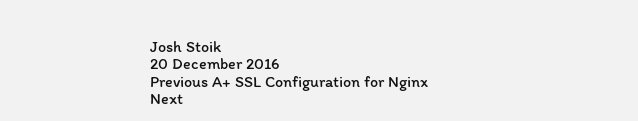Josh Stoik
20 December 2016
Previous A+ SSL Configuration for Nginx
Next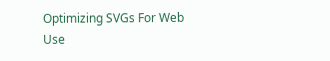Optimizing SVGs For Web Use